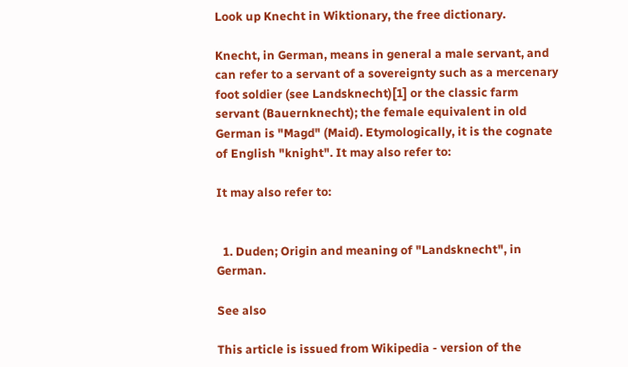Look up Knecht in Wiktionary, the free dictionary.

Knecht, in German, means in general a male servant, and can refer to a servant of a sovereignty such as a mercenary foot soldier (see Landsknecht)[1] or the classic farm servant (Bauernknecht); the female equivalent in old German is "Magd" (Maid). Etymologically, it is the cognate of English "knight". It may also refer to:

It may also refer to:


  1. Duden; Origin and meaning of "Landsknecht", in German.

See also

This article is issued from Wikipedia - version of the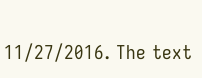11/27/2016. The text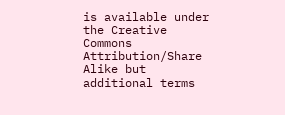is available under the Creative Commons Attribution/Share Alike but additional terms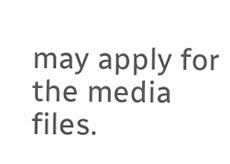may apply for the media files.